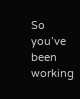So you’ve been working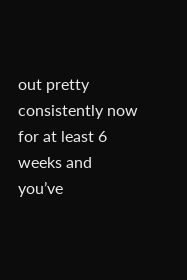out pretty consistently now for at least 6 weeks and you’ve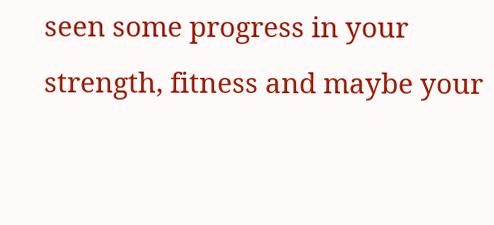seen some progress in your strength, fitness and maybe your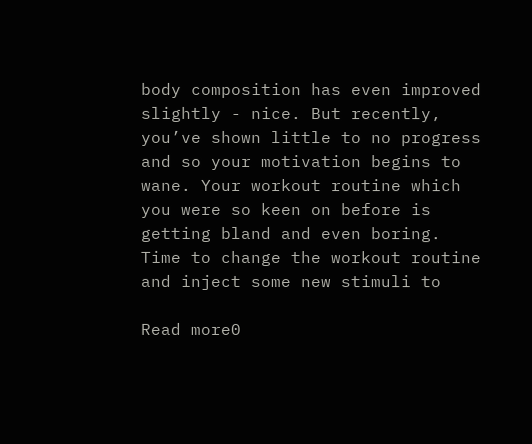body composition has even improved slightly - nice. But recently, you’ve shown little to no progress and so your motivation begins to wane. Your workout routine which you were so keen on before is getting bland and even boring. Time to change the workout routine and inject some new stimuli to

Read more0